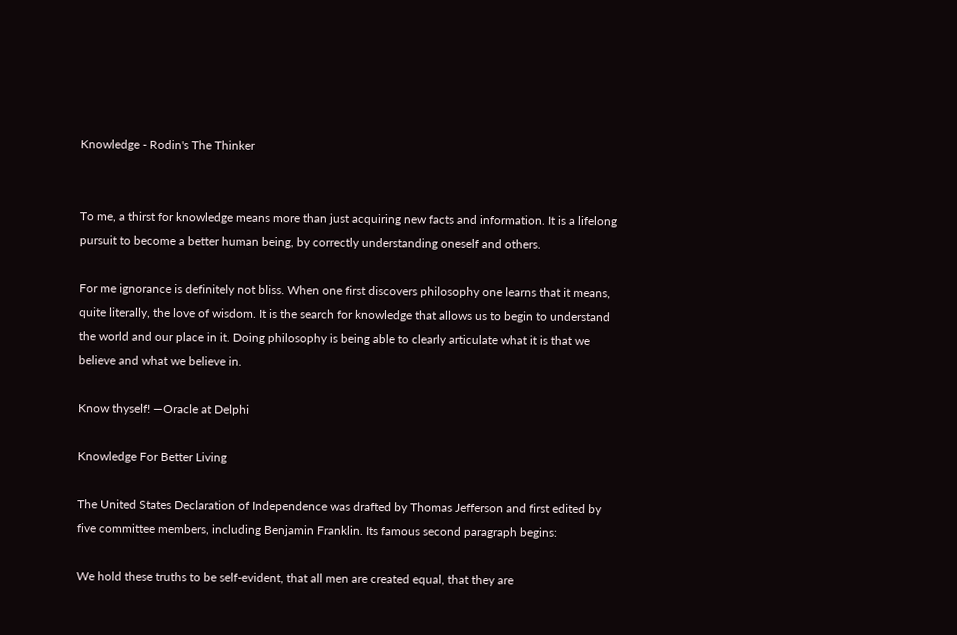Knowledge - Rodin's The Thinker


To me, a thirst for knowledge means more than just acquiring new facts and information. It is a lifelong pursuit to become a better human being, by correctly understanding oneself and others.

For me ignorance is definitely not bliss. When one first discovers philosophy one learns that it means, quite literally, the love of wisdom. It is the search for knowledge that allows us to begin to understand the world and our place in it. Doing philosophy is being able to clearly articulate what it is that we believe and what we believe in.

Know thyself! —Oracle at Delphi

Knowledge For Better Living

The United States Declaration of Independence was drafted by Thomas Jefferson and first edited by five committee members, including Benjamin Franklin. Its famous second paragraph begins:

We hold these truths to be self-evident, that all men are created equal, that they are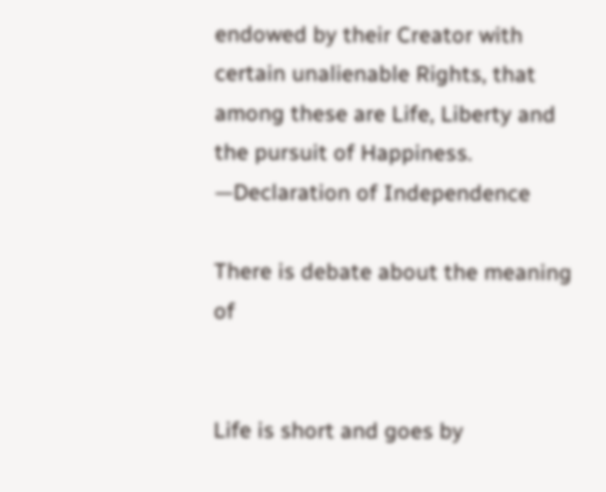endowed by their Creator with certain unalienable Rights, that among these are Life, Liberty and the pursuit of Happiness. —Declaration of Independence

There is debate about the meaning of


Life is short and goes by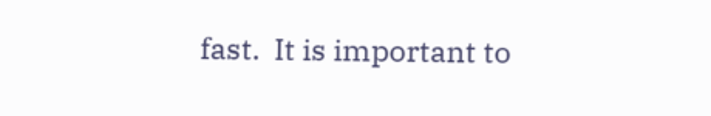fast.  It is important to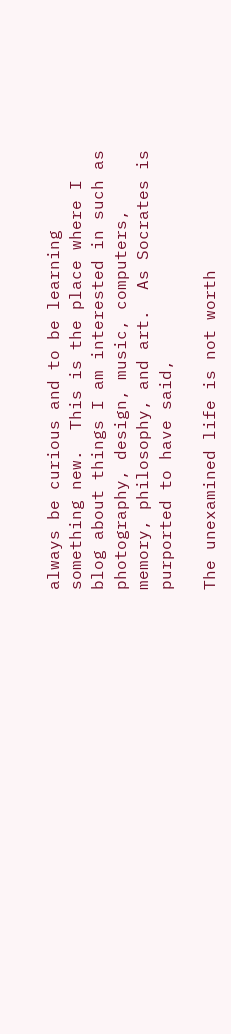always be curious and to be learning something new.  This is the place where I blog about things I am interested in such as photography, design, music, computers, memory, philosophy, and art.  As Socrates is purported to have said,

The unexamined life is not worth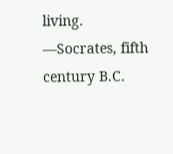living. —Socrates, fifth century B.C.